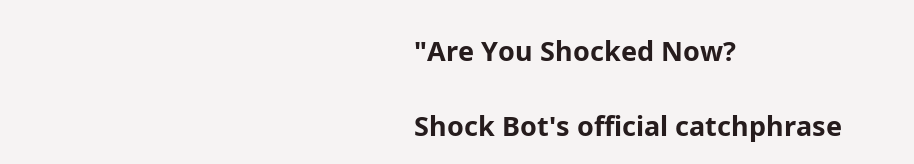"Are You Shocked Now?

Shock Bot's official catchphrase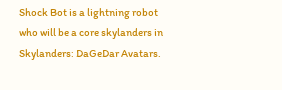Shock Bot is a lightning robot who will be a core skylanders in Skylanders: DaGeDar Avatars.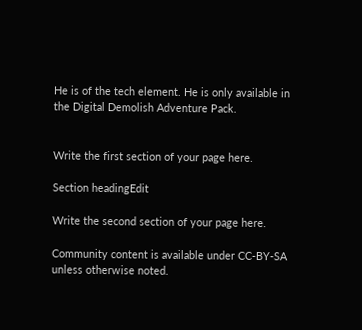He is of the tech element. He is only available in the Digital Demolish Adventure Pack.


Write the first section of your page here.

Section headingEdit

Write the second section of your page here.

Community content is available under CC-BY-SA unless otherwise noted.